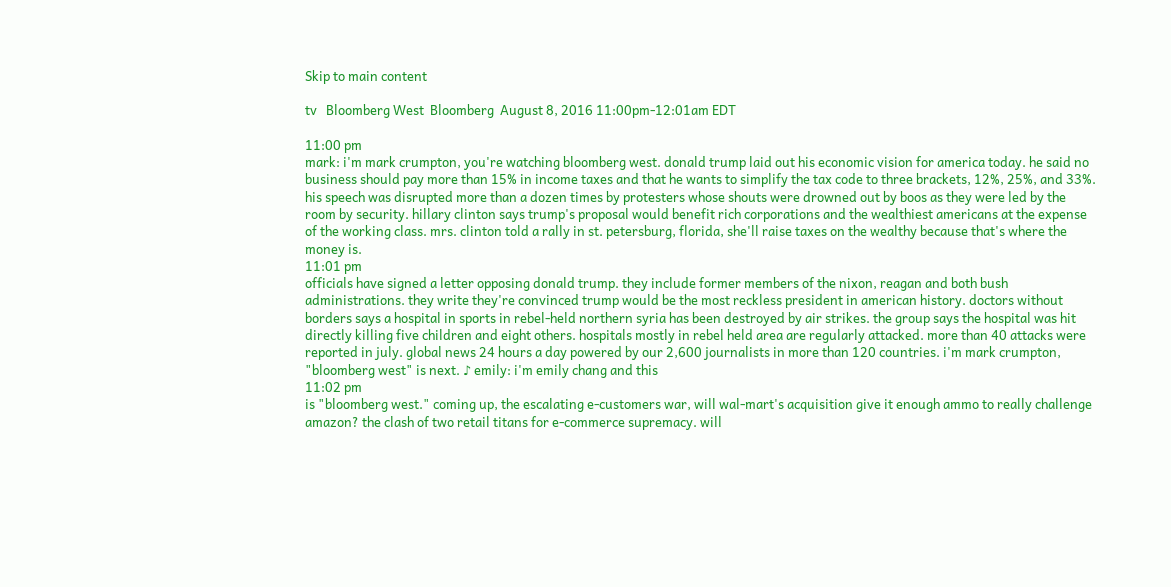Skip to main content

tv   Bloomberg West  Bloomberg  August 8, 2016 11:00pm-12:01am EDT

11:00 pm
mark: i'm mark crumpton, you're watching bloomberg west. donald trump laid out his economic vision for america today. he said no business should pay more than 15% in income taxes and that he wants to simplify the tax code to three brackets, 12%, 25%, and 33%. his speech was disrupted more than a dozen times by protesters whose shouts were drowned out by boos as they were led by the room by security. hillary clinton says trump's proposal would benefit rich corporations and the wealthiest americans at the expense of the working class. mrs. clinton told a rally in st. petersburg, florida, she'll raise taxes on the wealthy because that's where the money is.
11:01 pm
officials have signed a letter opposing donald trump. they include former members of the nixon, reagan and both bush administrations. they write they're convinced trump would be the most reckless president in american history. doctors without borders says a hospital in sports in rebel-held northern syria has been destroyed by air strikes. the group says the hospital was hit directly killing five children and eight others. hospitals mostly in rebel held area are regularly attacked. more than 40 attacks were reported in july. global news 24 hours a day powered by our 2,600 journalists in more than 120 countries. i'm mark crumpton, "bloomberg west" is next. ♪ emily: i'm emily chang and this
11:02 pm
is "bloomberg west." coming up, the escalating e-customers war, will wal-mart's acquisition give it enough ammo to really challenge amazon? the clash of two retail titans for e-commerce supremacy. will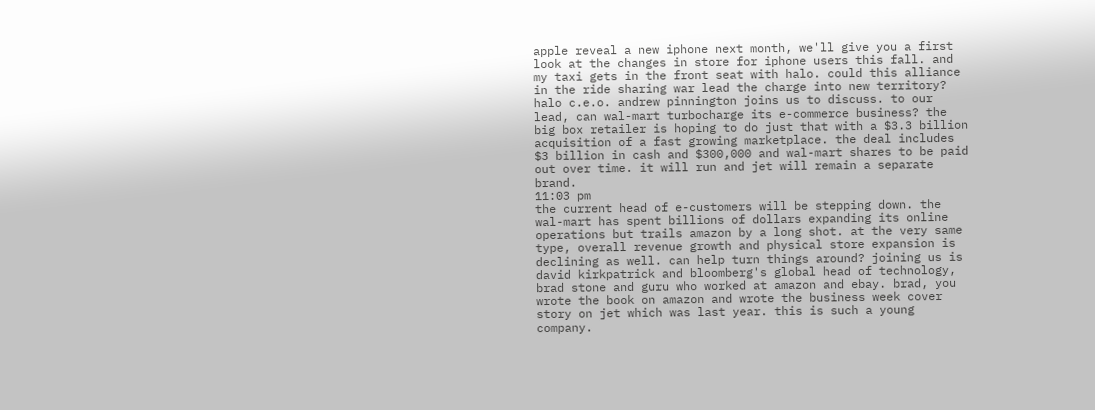apple reveal a new iphone next month, we'll give you a first look at the changes in store for iphone users this fall. and my taxi gets in the front seat with halo. could this alliance in the ride sharing war lead the charge into new territory? halo c.e.o. andrew pinnington joins us to discuss. to our lead, can wal-mart turbocharge its e-commerce business? the big box retailer is hoping to do just that with a $3.3 billion acquisition of a fast growing marketplace. the deal includes $3 billion in cash and $300,000 and wal-mart shares to be paid out over time. it will run and jet will remain a separate brand.
11:03 pm
the current head of e-customers will be stepping down. the wal-mart has spent billions of dollars expanding its online operations but trails amazon by a long shot. at the very same type, overall revenue growth and physical store expansion is declining as well. can help turn things around? joining us is david kirkpatrick and bloomberg's global head of technology, brad stone and guru who worked at amazon and ebay. brad, you wrote the book on amazon and wrote the business week cover story on jet which was last year. this is such a young company.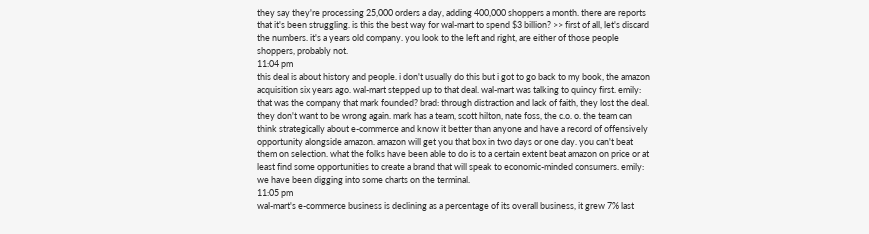they say they're processing 25,000 orders a day, adding 400,000 shoppers a month. there are reports that it's been struggling. is this the best way for wal-mart to spend $3 billion? >> first of all, let's discard the numbers. it's a years old company. you look to the left and right, are either of those people shoppers, probably not.
11:04 pm
this deal is about history and people. i don't usually do this but i got to go back to my book, the amazon acquisition six years ago. wal-mart stepped up to that deal. wal-mart was talking to quincy first. emily: that was the company that mark founded? brad: through distraction and lack of faith, they lost the deal. they don't want to be wrong again. mark has a team, scott hilton, nate foss, the c.o. o. the team can think strategically about e-commerce and know it better than anyone and have a record of offensively opportunity alongside amazon. amazon will get you that box in two days or one day. you can't beat them on selection. what the folks have been able to do is to a certain extent beat amazon on price or at least find some opportunities to create a brand that will speak to economic-minded consumers. emily: we have been digging into some charts on the terminal.
11:05 pm
wal-mart's e-commerce business is declining as a percentage of its overall business, it grew 7% last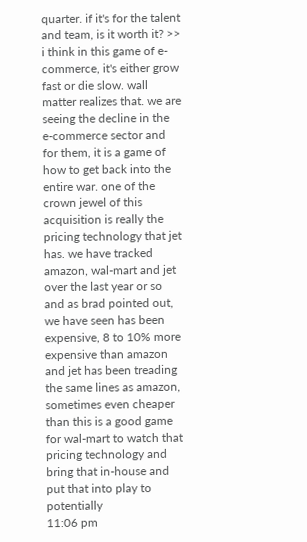quarter. if it's for the talent and team, is it worth it? >> i think in this game of e-commerce, it's either grow fast or die slow. wall matter realizes that. we are seeing the decline in the e-commerce sector and for them, it is a game of how to get back into the entire war. one of the crown jewel of this acquisition is really the pricing technology that jet has. we have tracked amazon, wal-mart and jet over the last year or so and as brad pointed out, we have seen has been expensive, 8 to 10% more expensive than amazon and jet has been treading the same lines as amazon, sometimes even cheaper than this is a good game for wal-mart to watch that pricing technology and bring that in-house and put that into play to potentially
11:06 pm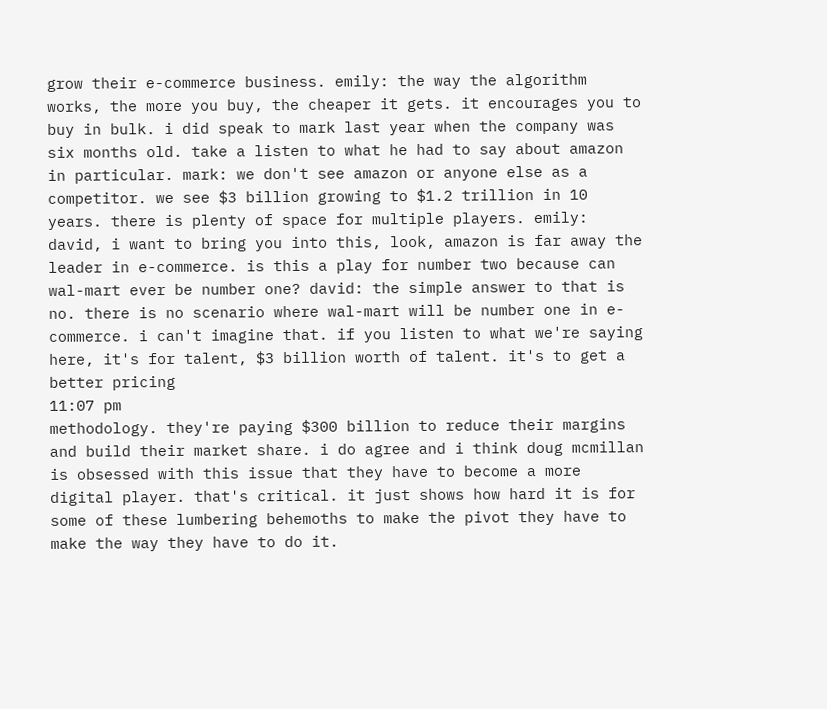grow their e-commerce business. emily: the way the algorithm works, the more you buy, the cheaper it gets. it encourages you to buy in bulk. i did speak to mark last year when the company was six months old. take a listen to what he had to say about amazon in particular. mark: we don't see amazon or anyone else as a competitor. we see $3 billion growing to $1.2 trillion in 10 years. there is plenty of space for multiple players. emily: david, i want to bring you into this, look, amazon is far away the leader in e-commerce. is this a play for number two because can wal-mart ever be number one? david: the simple answer to that is no. there is no scenario where wal-mart will be number one in e-commerce. i can't imagine that. if you listen to what we're saying here, it's for talent, $3 billion worth of talent. it's to get a better pricing
11:07 pm
methodology. they're paying $300 billion to reduce their margins and build their market share. i do agree and i think doug mcmillan is obsessed with this issue that they have to become a more digital player. that's critical. it just shows how hard it is for some of these lumbering behemoths to make the pivot they have to make the way they have to do it.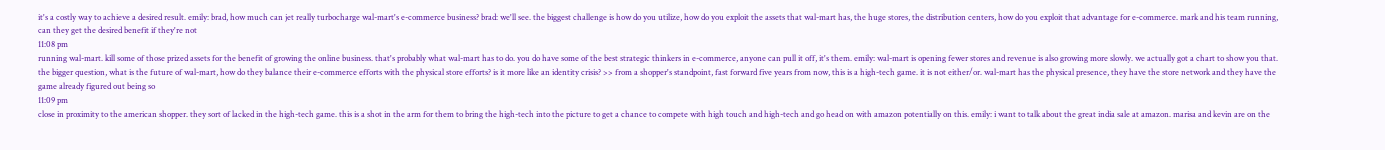it's a costly way to achieve a desired result. emily: brad, how much can jet really turbocharge wal-mart's e-commerce business? brad: we'll see. the biggest challenge is how do you utilize, how do you exploit the assets that wal-mart has, the huge stores, the distribution centers, how do you exploit that advantage for e-commerce. mark and his team running, can they get the desired benefit if they're not
11:08 pm
running wal-mart. kill some of those prized assets for the benefit of growing the online business. that's probably what wal-mart has to do. you do have some of the best strategic thinkers in e-commerce, anyone can pull it off, it's them. emily: wal-mart is opening fewer stores and revenue is also growing more slowly. we actually got a chart to show you that. the bigger question, what is the future of wal-mart, how do they balance their e-commerce efforts with the physical store efforts? is it more like an identity crisis? >> from a shopper's standpoint, fast forward five years from now, this is a high-tech game. it is not either/or. wal-mart has the physical presence, they have the store network and they have the game already figured out being so
11:09 pm
close in proximity to the american shopper. they sort of lacked in the high-tech game. this is a shot in the arm for them to bring the high-tech into the picture to get a chance to compete with high touch and high-tech and go head on with amazon potentially on this. emily: i want to talk about the great india sale at amazon. marisa and kevin are on the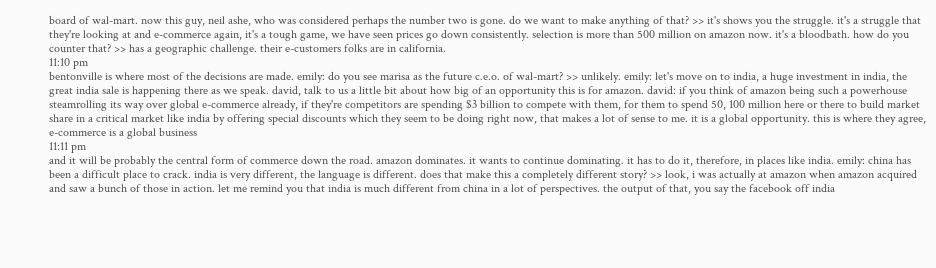board of wal-mart. now this guy, neil ashe, who was considered perhaps the number two is gone. do we want to make anything of that? >> it's shows you the struggle. it's a struggle that they're looking at and e-commerce again, it's a tough game, we have seen prices go down consistently. selection is more than 500 million on amazon now. it's a bloodbath. how do you counter that? >> has a geographic challenge. their e-customers folks are in california.
11:10 pm
bentonville is where most of the decisions are made. emily: do you see marisa as the future c.e.o. of wal-mart? >> unlikely. emily: let's move on to india, a huge investment in india, the great india sale is happening there as we speak. david, talk to us a little bit about how big of an opportunity this is for amazon. david: if you think of amazon being such a powerhouse steamrolling its way over global e-commerce already, if they're competitors are spending $3 billion to compete with them, for them to spend 50, 100 million here or there to build market share in a critical market like india by offering special discounts which they seem to be doing right now, that makes a lot of sense to me. it is a global opportunity. this is where they agree, e-commerce is a global business
11:11 pm
and it will be probably the central form of commerce down the road. amazon dominates. it wants to continue dominating. it has to do it, therefore, in places like india. emily: china has been a difficult place to crack. india is very different, the language is different. does that make this a completely different story? >> look, i was actually at amazon when amazon acquired and saw a bunch of those in action. let me remind you that india is much different from china in a lot of perspectives. the output of that, you say the facebook off india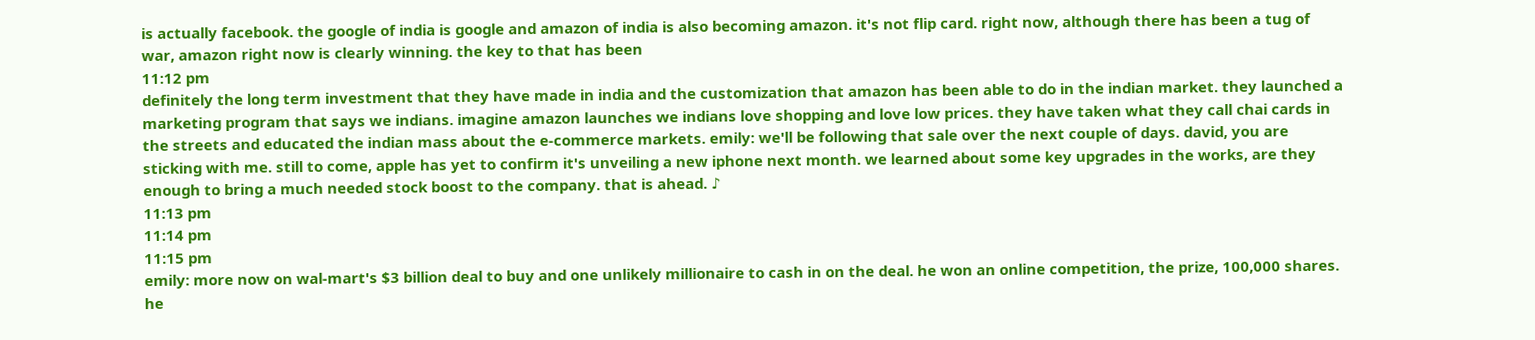is actually facebook. the google of india is google and amazon of india is also becoming amazon. it's not flip card. right now, although there has been a tug of war, amazon right now is clearly winning. the key to that has been
11:12 pm
definitely the long term investment that they have made in india and the customization that amazon has been able to do in the indian market. they launched a marketing program that says we indians. imagine amazon launches we indians love shopping and love low prices. they have taken what they call chai cards in the streets and educated the indian mass about the e-commerce markets. emily: we'll be following that sale over the next couple of days. david, you are sticking with me. still to come, apple has yet to confirm it's unveiling a new iphone next month. we learned about some key upgrades in the works, are they enough to bring a much needed stock boost to the company. that is ahead. ♪
11:13 pm
11:14 pm
11:15 pm
emily: more now on wal-mart's $3 billion deal to buy and one unlikely millionaire to cash in on the deal. he won an online competition, the prize, 100,000 shares. he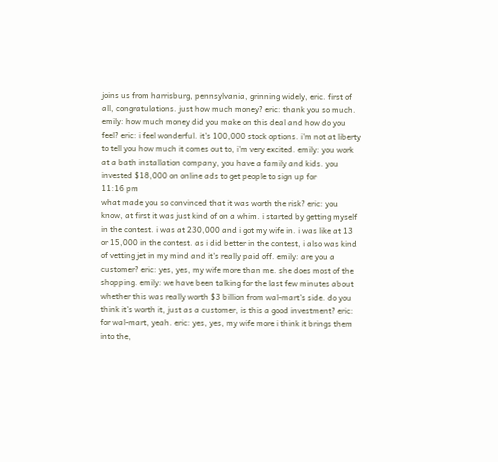joins us from harrisburg, pennsylvania, grinning widely, eric. first of all, congratulations. just how much money? eric: thank you so much. emily: how much money did you make on this deal and how do you feel? eric: i feel wonderful. it's 100,000 stock options. i'm not at liberty to tell you how much it comes out to, i'm very excited. emily: you work at a bath installation company, you have a family and kids. you invested $18,000 on online ads to get people to sign up for
11:16 pm
what made you so convinced that it was worth the risk? eric: you know, at first it was just kind of on a whim. i started by getting myself in the contest. i was at 230,000 and i got my wife in. i was like at 13 or 15,000 in the contest. as i did better in the contest, i also was kind of vetting jet in my mind and it's really paid off. emily: are you a customer? eric: yes, yes, my wife more than me. she does most of the shopping. emily: we have been talking for the last few minutes about whether this was really worth $3 billion from wal-mart's side. do you think it's worth it, just as a customer, is this a good investment? eric: for wal-mart, yeah. eric: yes, yes, my wife more i think it brings them into the,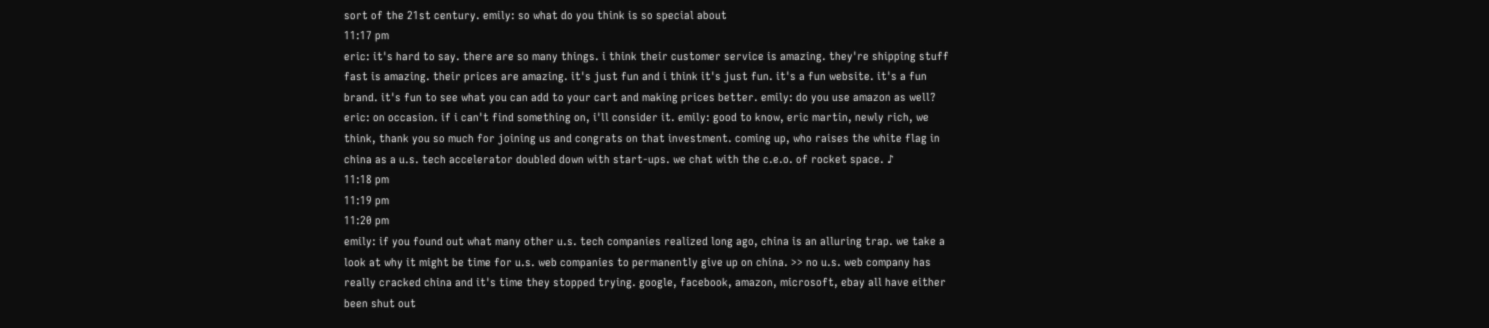sort of the 21st century. emily: so what do you think is so special about
11:17 pm
eric: it's hard to say. there are so many things. i think their customer service is amazing. they're shipping stuff fast is amazing. their prices are amazing. it's just fun and i think it's just fun. it's a fun website. it's a fun brand. it's fun to see what you can add to your cart and making prices better. emily: do you use amazon as well? eric: on occasion. if i can't find something on, i'll consider it. emily: good to know, eric martin, newly rich, we think, thank you so much for joining us and congrats on that investment. coming up, who raises the white flag in china as a u.s. tech accelerator doubled down with start-ups. we chat with the c.e.o. of rocket space. ♪
11:18 pm
11:19 pm
11:20 pm
emily: if you found out what many other u.s. tech companies realized long ago, china is an alluring trap. we take a look at why it might be time for u.s. web companies to permanently give up on china. >> no u.s. web company has really cracked china and it's time they stopped trying. google, facebook, amazon, microsoft, ebay all have either been shut out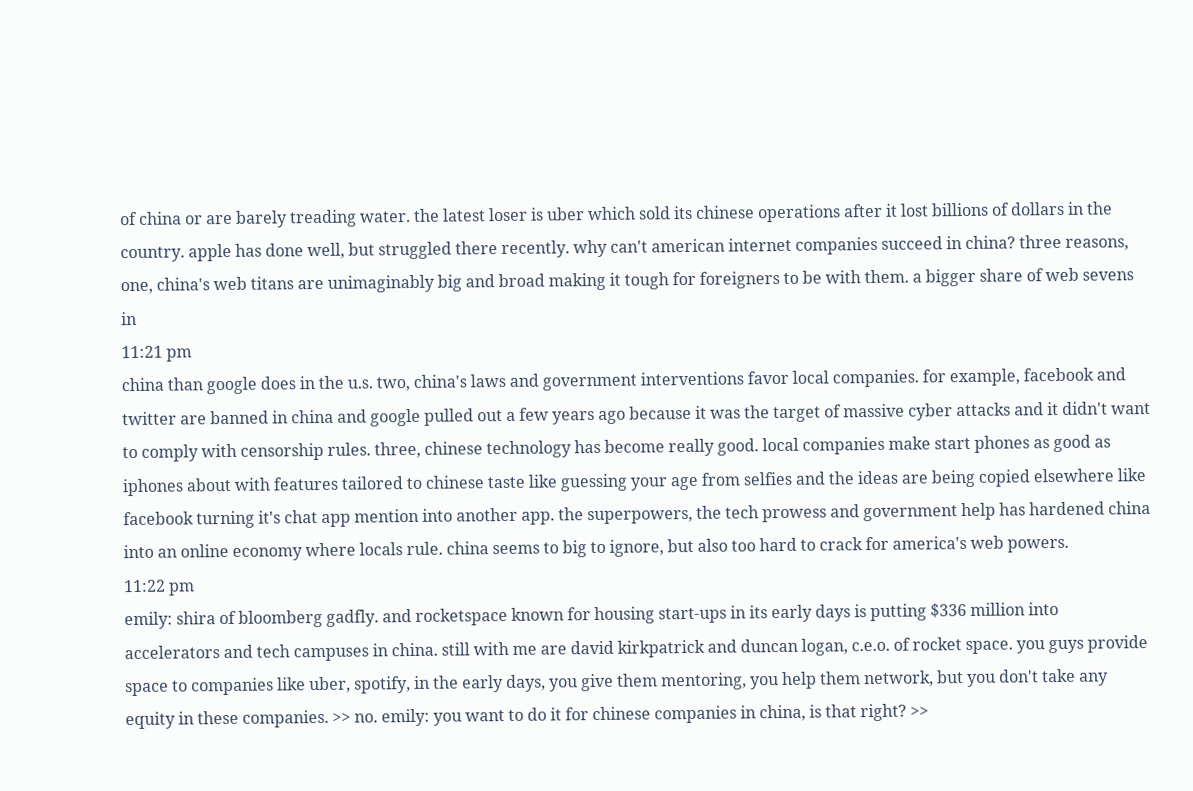of china or are barely treading water. the latest loser is uber which sold its chinese operations after it lost billions of dollars in the country. apple has done well, but struggled there recently. why can't american internet companies succeed in china? three reasons, one, china's web titans are unimaginably big and broad making it tough for foreigners to be with them. a bigger share of web sevens in
11:21 pm
china than google does in the u.s. two, china's laws and government interventions favor local companies. for example, facebook and twitter are banned in china and google pulled out a few years ago because it was the target of massive cyber attacks and it didn't want to comply with censorship rules. three, chinese technology has become really good. local companies make start phones as good as iphones about with features tailored to chinese taste like guessing your age from selfies and the ideas are being copied elsewhere like facebook turning it's chat app mention into another app. the superpowers, the tech prowess and government help has hardened china into an online economy where locals rule. china seems to big to ignore, but also too hard to crack for america's web powers.
11:22 pm
emily: shira of bloomberg gadfly. and rocketspace known for housing start-ups in its early days is putting $336 million into accelerators and tech campuses in china. still with me are david kirkpatrick and duncan logan, c.e.o. of rocket space. you guys provide space to companies like uber, spotify, in the early days, you give them mentoring, you help them network, but you don't take any equity in these companies. >> no. emily: you want to do it for chinese companies in china, is that right? >>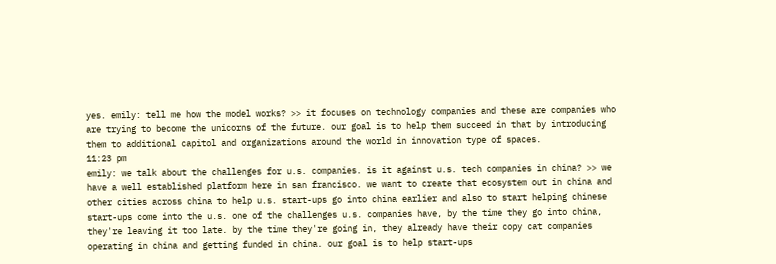yes. emily: tell me how the model works? >> it focuses on technology companies and these are companies who are trying to become the unicorns of the future. our goal is to help them succeed in that by introducing them to additional capitol and organizations around the world in innovation type of spaces.
11:23 pm
emily: we talk about the challenges for u.s. companies. is it against u.s. tech companies in china? >> we have a well established platform here in san francisco. we want to create that ecosystem out in china and other cities across china to help u.s. start-ups go into china earlier and also to start helping chinese start-ups come into the u.s. one of the challenges u.s. companies have, by the time they go into china, they're leaving it too late. by the time they're going in, they already have their copy cat companies operating in china and getting funded in china. our goal is to help start-ups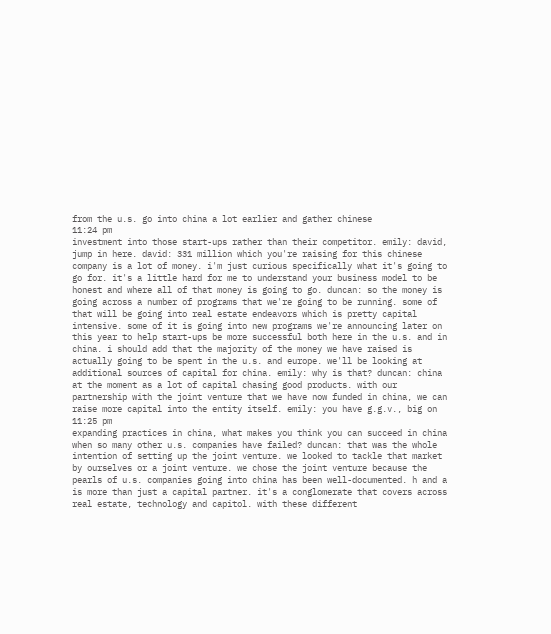from the u.s. go into china a lot earlier and gather chinese
11:24 pm
investment into those start-ups rather than their competitor. emily: david, jump in here. david: 331 million which you're raising for this chinese company is a lot of money. i'm just curious specifically what it's going to go for. it's a little hard for me to understand your business model to be honest and where all of that money is going to go. duncan: so the money is going across a number of programs that we're going to be running. some of that will be going into real estate endeavors which is pretty capital intensive. some of it is going into new programs we're announcing later on this year to help start-ups be more successful both here in the u.s. and in china. i should add that the majority of the money we have raised is actually going to be spent in the u.s. and europe. we'll be looking at additional sources of capital for china. emily: why is that? duncan: china at the moment as a lot of capital chasing good products. with our partnership with the joint venture that we have now funded in china, we can raise more capital into the entity itself. emily: you have g.g.v., big on
11:25 pm
expanding practices in china, what makes you think you can succeed in china when so many other u.s. companies have failed? duncan: that was the whole intention of setting up the joint venture. we looked to tackle that market by ourselves or a joint venture. we chose the joint venture because the pearls of u.s. companies going into china has been well-documented. h and a is more than just a capital partner. it's a conglomerate that covers across real estate, technology and capitol. with these different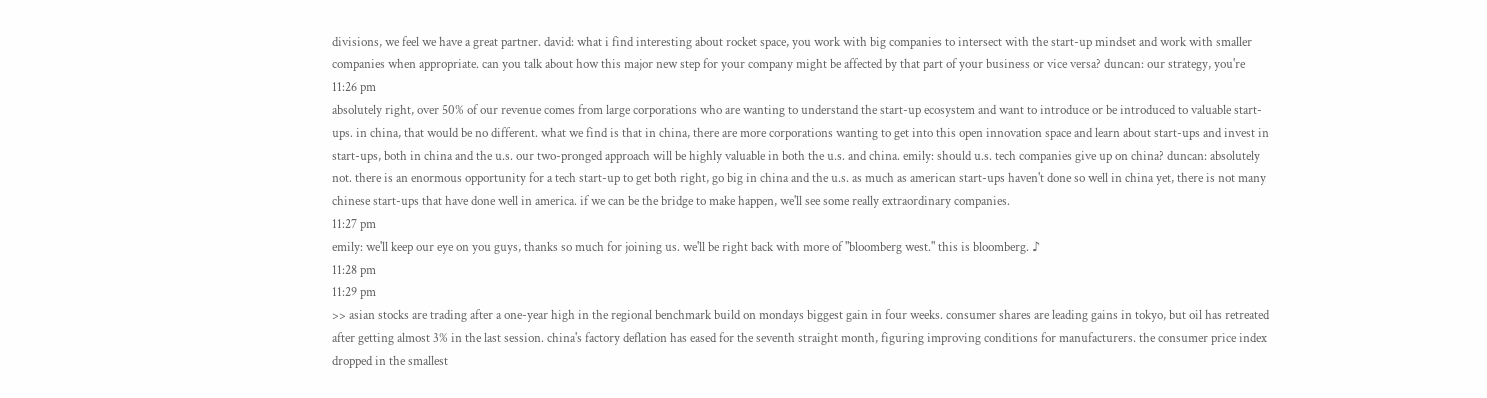divisions, we feel we have a great partner. david: what i find interesting about rocket space, you work with big companies to intersect with the start-up mindset and work with smaller companies when appropriate. can you talk about how this major new step for your company might be affected by that part of your business or vice versa? duncan: our strategy, you're
11:26 pm
absolutely right, over 50% of our revenue comes from large corporations who are wanting to understand the start-up ecosystem and want to introduce or be introduced to valuable start-ups. in china, that would be no different. what we find is that in china, there are more corporations wanting to get into this open innovation space and learn about start-ups and invest in start-ups, both in china and the u.s. our two-pronged approach will be highly valuable in both the u.s. and china. emily: should u.s. tech companies give up on china? duncan: absolutely not. there is an enormous opportunity for a tech start-up to get both right, go big in china and the u.s. as much as american start-ups haven't done so well in china yet, there is not many chinese start-ups that have done well in america. if we can be the bridge to make happen, we'll see some really extraordinary companies.
11:27 pm
emily: we'll keep our eye on you guys, thanks so much for joining us. we'll be right back with more of "bloomberg west." this is bloomberg. ♪
11:28 pm
11:29 pm
>> asian stocks are trading after a one-year high in the regional benchmark build on mondays biggest gain in four weeks. consumer shares are leading gains in tokyo, but oil has retreated after getting almost 3% in the last session. china's factory deflation has eased for the seventh straight month, figuring improving conditions for manufacturers. the consumer price index dropped in the smallest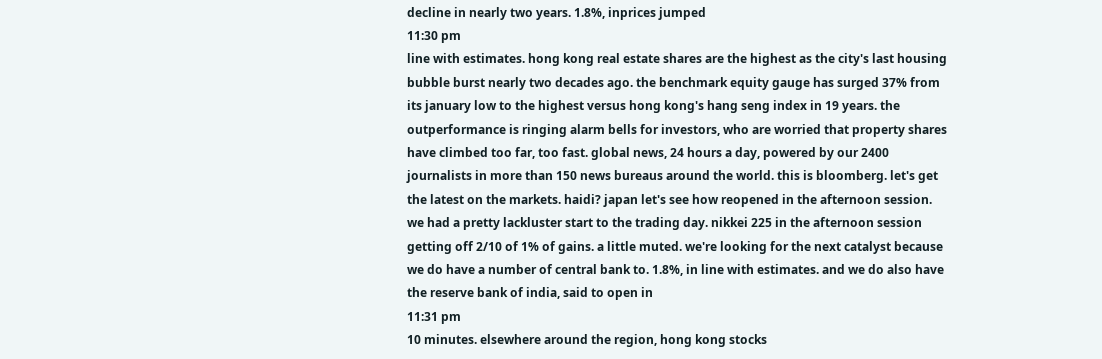decline in nearly two years. 1.8%, inprices jumped
11:30 pm
line with estimates. hong kong real estate shares are the highest as the city's last housing bubble burst nearly two decades ago. the benchmark equity gauge has surged 37% from its january low to the highest versus hong kong's hang seng index in 19 years. the outperformance is ringing alarm bells for investors, who are worried that property shares have climbed too far, too fast. global news, 24 hours a day, powered by our 2400 journalists in more than 150 news bureaus around the world. this is bloomberg. let's get the latest on the markets. haidi? japan let's see how reopened in the afternoon session. we had a pretty lackluster start to the trading day. nikkei 225 in the afternoon session getting off 2/10 of 1% of gains. a little muted. we're looking for the next catalyst because we do have a number of central bank to. 1.8%, in line with estimates. and we do also have the reserve bank of india, said to open in
11:31 pm
10 minutes. elsewhere around the region, hong kong stocks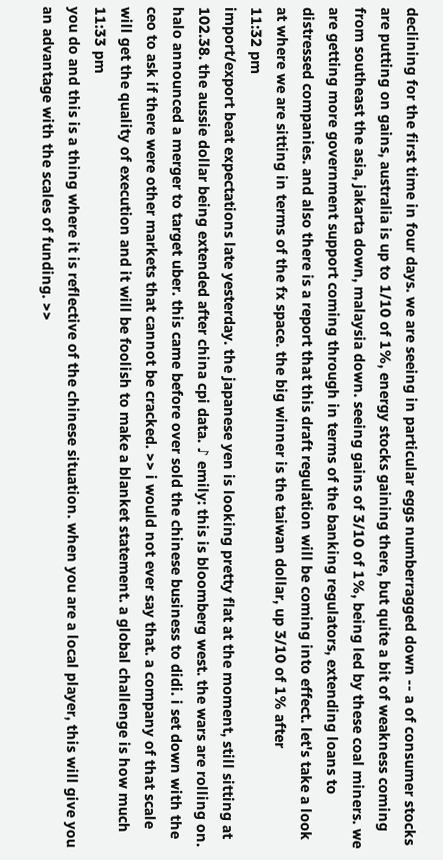declining for the first time in four days. we are seeing in particular eggs numberragged down -- a of consumer stocks are putting on gains, australia is up to 1/10 of 1%, energy stocks gaining there, but quite a bit of weakness coming from southeast the asia, jakarta down, malaysia down. seeing gains of 3/10 of 1%, being led by these coal miners. we are getting more government support coming through in terms of the banking regulators, extending loans to distressed companies. and also there is a report that this draft regulation will be coming into effect. let's take a look at where we are sitting in terms of the fx space. the big winner is the taiwan dollar, up 3/10 of 1% after
11:32 pm
import/export beat expectations late yesterday. the japanese yen is looking pretty flat at the moment, still sitting at 102.38. the aussie dollar being extended after china cpi data. ♪ emily: this is bloomberg west. the wars are rolling on. halo announced a merger to target uber. this came before over sold the chinese business to didi. i set down with the ceo to ask if there were other markets that cannot be cracked. >> i would not ever say that. a company of that scale will get the quality of execution and it will be foolish to make a blanket statement. a global challenge is how much
11:33 pm
you do and this is a thing where it is reflective of the chinese situation. when you are a local player, this will give you an advantage with the scales of funding. >>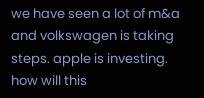we have seen a lot of m&a and volkswagen is taking steps. apple is investing. how will this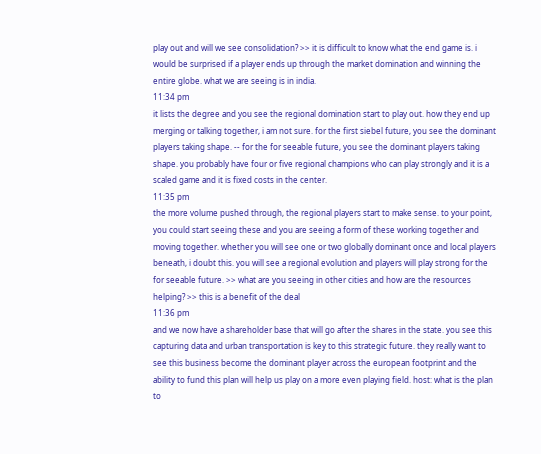play out and will we see consolidation? >> it is difficult to know what the end game is. i would be surprised if a player ends up through the market domination and winning the entire globe. what we are seeing is in india.
11:34 pm
it lists the degree and you see the regional domination start to play out. how they end up merging or talking together, i am not sure. for the first siebel future, you see the dominant players taking shape. -- for the for seeable future, you see the dominant players taking shape. you probably have four or five regional champions who can play strongly and it is a scaled game and it is fixed costs in the center.
11:35 pm
the more volume pushed through, the regional players start to make sense. to your point, you could start seeing these and you are seeing a form of these working together and moving together. whether you will see one or two globally dominant once and local players beneath, i doubt this. you will see a regional evolution and players will play strong for the for seeable future. >> what are you seeing in other cities and how are the resources helping? >> this is a benefit of the deal
11:36 pm
and we now have a shareholder base that will go after the shares in the state. you see this capturing data and urban transportation is key to this strategic future. they really want to see this business become the dominant player across the european footprint and the ability to fund this plan will help us play on a more even playing field. host: what is the plan to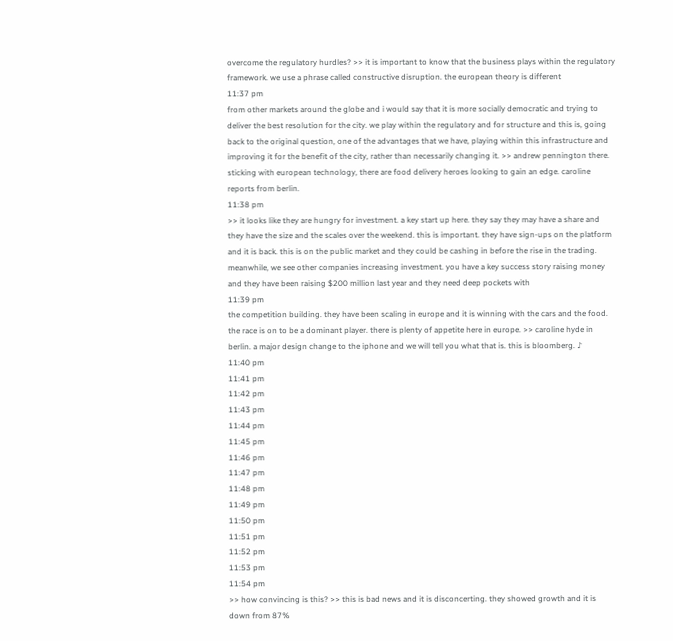overcome the regulatory hurdles? >> it is important to know that the business plays within the regulatory framework. we use a phrase called constructive disruption. the european theory is different
11:37 pm
from other markets around the globe and i would say that it is more socially democratic and trying to deliver the best resolution for the city. we play within the regulatory and for structure and this is, going back to the original question, one of the advantages that we have, playing within this infrastructure and improving it for the benefit of the city, rather than necessarily changing it. >> andrew pennington there. sticking with european technology, there are food delivery heroes looking to gain an edge. caroline reports from berlin.
11:38 pm
>> it looks like they are hungry for investment. a key start up here. they say they may have a share and they have the size and the scales over the weekend. this is important. they have sign-ups on the platform and it is back. this is on the public market and they could be cashing in before the rise in the trading. meanwhile, we see other companies increasing investment. you have a key success story raising money and they have been raising $200 million last year and they need deep pockets with
11:39 pm
the competition building. they have been scaling in europe and it is winning with the cars and the food. the race is on to be a dominant player. there is plenty of appetite here in europe. >> caroline hyde in berlin. a major design change to the iphone and we will tell you what that is. this is bloomberg. ♪
11:40 pm
11:41 pm
11:42 pm
11:43 pm
11:44 pm
11:45 pm
11:46 pm
11:47 pm
11:48 pm
11:49 pm
11:50 pm
11:51 pm
11:52 pm
11:53 pm
11:54 pm
>> how convincing is this? >> this is bad news and it is disconcerting. they showed growth and it is down from 87%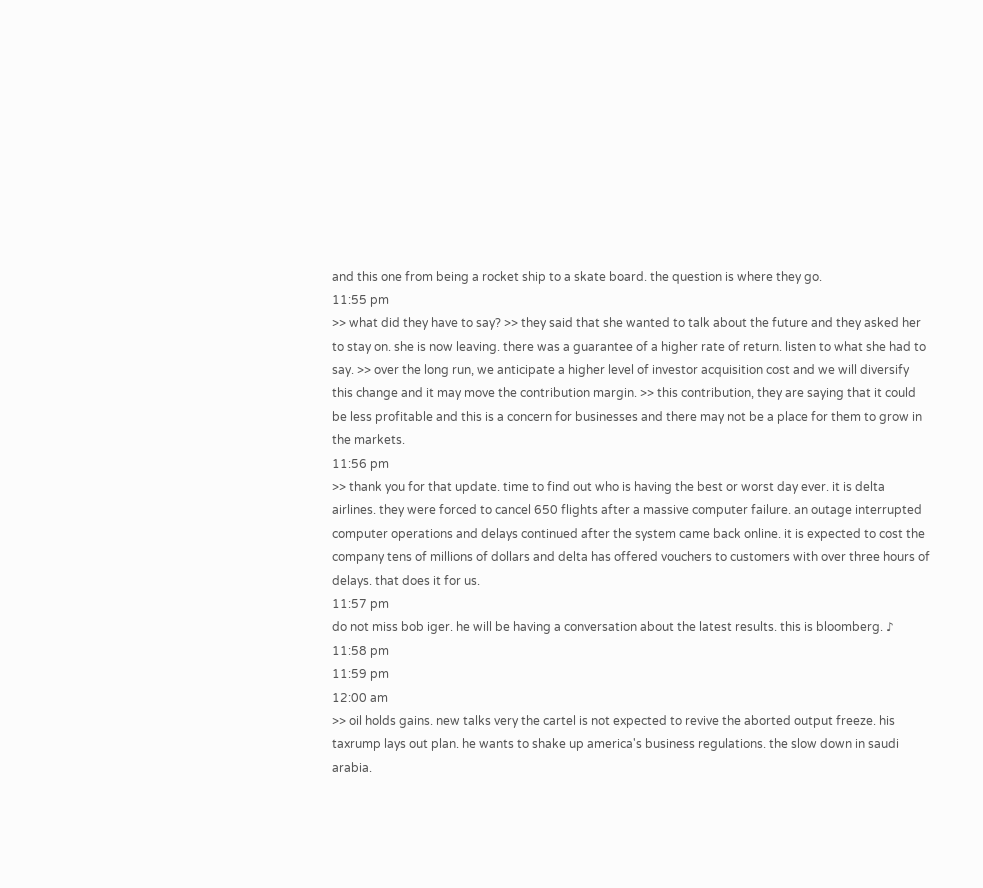and this one from being a rocket ship to a skate board. the question is where they go.
11:55 pm
>> what did they have to say? >> they said that she wanted to talk about the future and they asked her to stay on. she is now leaving. there was a guarantee of a higher rate of return. listen to what she had to say. >> over the long run, we anticipate a higher level of investor acquisition cost and we will diversify this change and it may move the contribution margin. >> this contribution, they are saying that it could be less profitable and this is a concern for businesses and there may not be a place for them to grow in the markets.
11:56 pm
>> thank you for that update. time to find out who is having the best or worst day ever. it is delta airlines. they were forced to cancel 650 flights after a massive computer failure. an outage interrupted computer operations and delays continued after the system came back online. it is expected to cost the company tens of millions of dollars and delta has offered vouchers to customers with over three hours of delays. that does it for us.
11:57 pm
do not miss bob iger. he will be having a conversation about the latest results. this is bloomberg. ♪
11:58 pm
11:59 pm
12:00 am
>> oil holds gains. new talks very the cartel is not expected to revive the aborted output freeze. his taxrump lays out plan. he wants to shake up america's business regulations. the slow down in saudi arabia.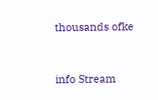thousands ofke


info Stream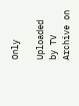Only

Uploaded by TV Archive on